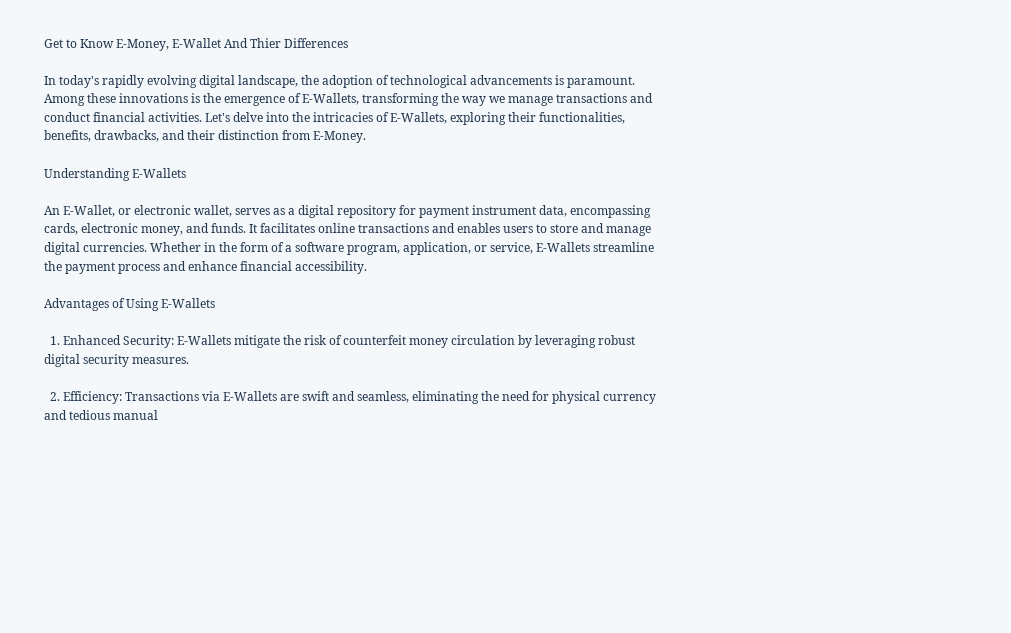Get to Know E-Money, E-Wallet And Thier Differences

In today's rapidly evolving digital landscape, the adoption of technological advancements is paramount. Among these innovations is the emergence of E-Wallets, transforming the way we manage transactions and conduct financial activities. Let's delve into the intricacies of E-Wallets, exploring their functionalities, benefits, drawbacks, and their distinction from E-Money.

Understanding E-Wallets

An E-Wallet, or electronic wallet, serves as a digital repository for payment instrument data, encompassing cards, electronic money, and funds. It facilitates online transactions and enables users to store and manage digital currencies. Whether in the form of a software program, application, or service, E-Wallets streamline the payment process and enhance financial accessibility.

Advantages of Using E-Wallets

  1. Enhanced Security: E-Wallets mitigate the risk of counterfeit money circulation by leveraging robust digital security measures.

  2. Efficiency: Transactions via E-Wallets are swift and seamless, eliminating the need for physical currency and tedious manual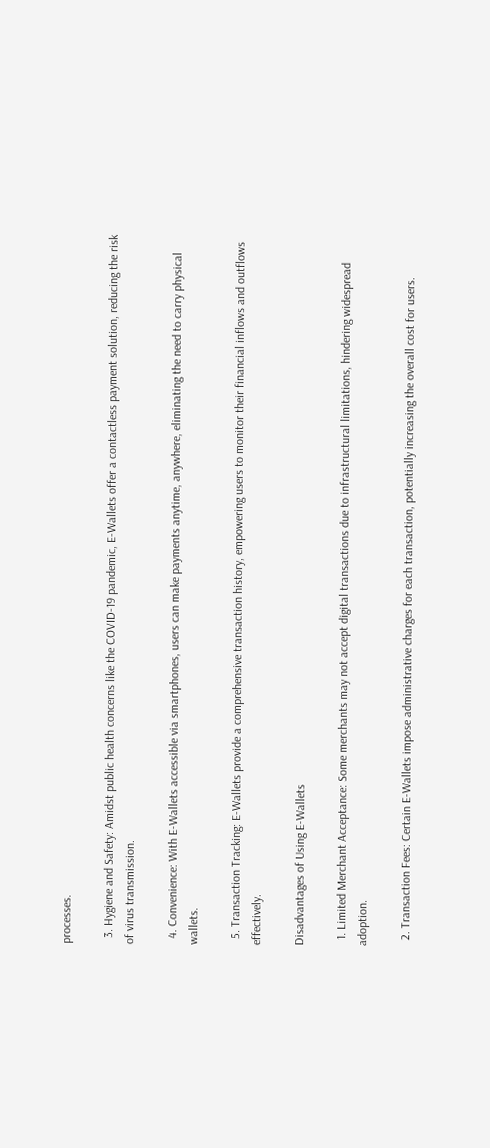processes.

  3. Hygiene and Safety: Amidst public health concerns like the COVID-19 pandemic, E-Wallets offer a contactless payment solution, reducing the risk of virus transmission.

  4. Convenience: With E-Wallets accessible via smartphones, users can make payments anytime, anywhere, eliminating the need to carry physical wallets.

  5. Transaction Tracking: E-Wallets provide a comprehensive transaction history, empowering users to monitor their financial inflows and outflows effectively.

Disadvantages of Using E-Wallets

  1. Limited Merchant Acceptance: Some merchants may not accept digital transactions due to infrastructural limitations, hindering widespread adoption.

  2. Transaction Fees: Certain E-Wallets impose administrative charges for each transaction, potentially increasing the overall cost for users.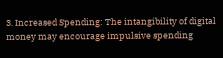3. Increased Spending: The intangibility of digital money may encourage impulsive spending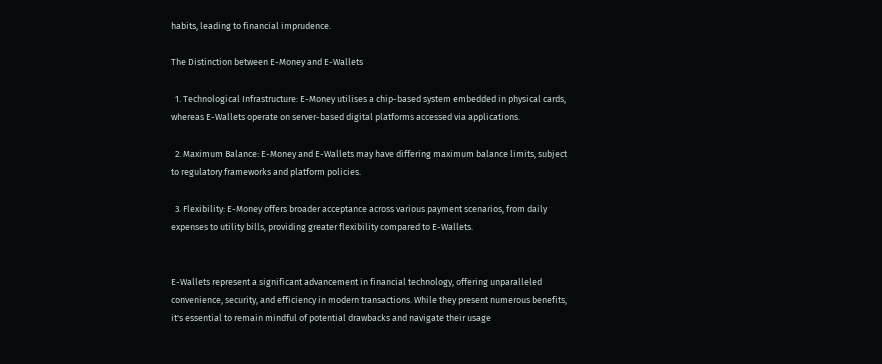habits, leading to financial imprudence.

The Distinction between E-Money and E-Wallets

  1. Technological Infrastructure: E-Money utilises a chip-based system embedded in physical cards, whereas E-Wallets operate on server-based digital platforms accessed via applications.

  2. Maximum Balance: E-Money and E-Wallets may have differing maximum balance limits, subject to regulatory frameworks and platform policies.

  3. Flexibility: E-Money offers broader acceptance across various payment scenarios, from daily expenses to utility bills, providing greater flexibility compared to E-Wallets.


E-Wallets represent a significant advancement in financial technology, offering unparalleled convenience, security, and efficiency in modern transactions. While they present numerous benefits, it's essential to remain mindful of potential drawbacks and navigate their usage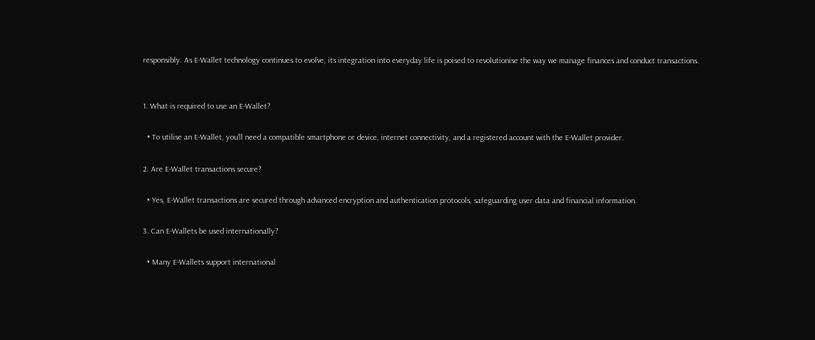responsibly. As E-Wallet technology continues to evolve, its integration into everyday life is poised to revolutionise the way we manage finances and conduct transactions.


1. What is required to use an E-Wallet?

  • To utilise an E-Wallet, you'll need a compatible smartphone or device, internet connectivity, and a registered account with the E-Wallet provider.

2. Are E-Wallet transactions secure?

  • Yes, E-Wallet transactions are secured through advanced encryption and authentication protocols, safeguarding user data and financial information.

3. Can E-Wallets be used internationally?

  • Many E-Wallets support international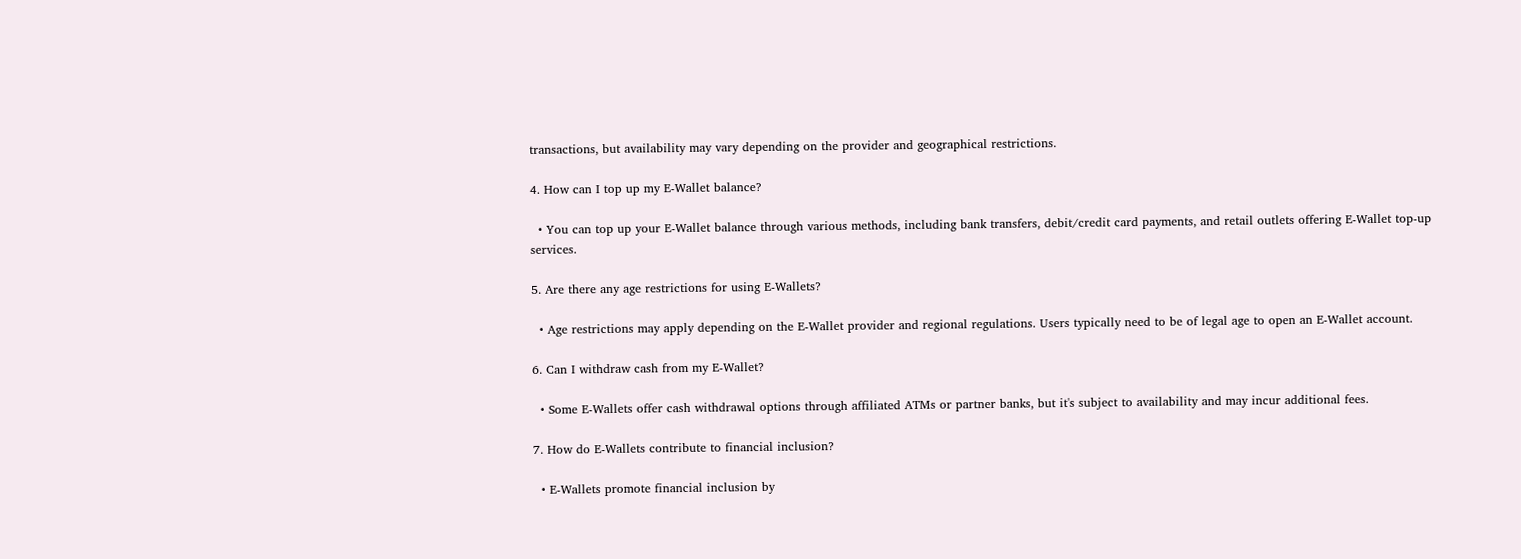transactions, but availability may vary depending on the provider and geographical restrictions.

4. How can I top up my E-Wallet balance?

  • You can top up your E-Wallet balance through various methods, including bank transfers, debit/credit card payments, and retail outlets offering E-Wallet top-up services.

5. Are there any age restrictions for using E-Wallets?

  • Age restrictions may apply depending on the E-Wallet provider and regional regulations. Users typically need to be of legal age to open an E-Wallet account.

6. Can I withdraw cash from my E-Wallet?

  • Some E-Wallets offer cash withdrawal options through affiliated ATMs or partner banks, but it's subject to availability and may incur additional fees.

7. How do E-Wallets contribute to financial inclusion?

  • E-Wallets promote financial inclusion by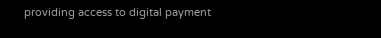providing access to digital payment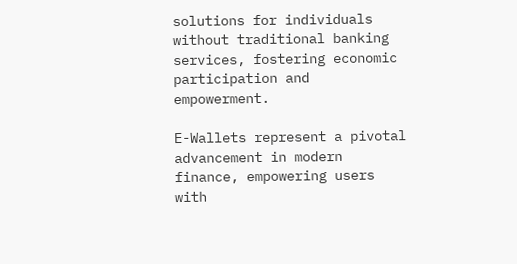solutions for individuals without traditional banking services, fostering economic participation and empowerment.

E-Wallets represent a pivotal advancement in modern finance, empowering users with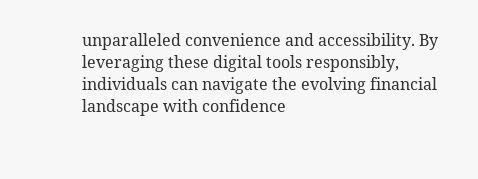unparalleled convenience and accessibility. By leveraging these digital tools responsibly, individuals can navigate the evolving financial landscape with confidence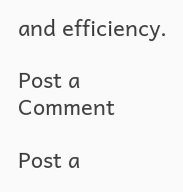and efficiency.

Post a Comment

Post a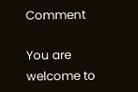Comment

You are welcome to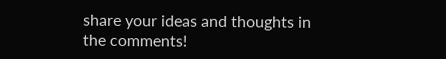share your ideas and thoughts in the comments!